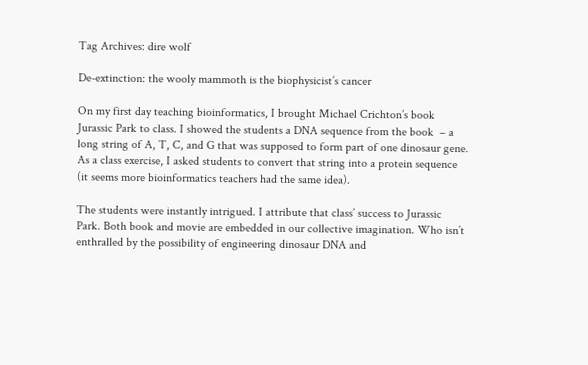Tag Archives: dire wolf

De-extinction: the wooly mammoth is the biophysicist’s cancer

On my first day teaching bioinformatics, I brought Michael Crichton’s book Jurassic Park to class. I showed the students a DNA sequence from the book  – a long string of A, T, C, and G that was supposed to form part of one dinosaur gene. As a class exercise, I asked students to convert that string into a protein sequence (it seems more bioinformatics teachers had the same idea).

The students were instantly intrigued. I attribute that class’ success to Jurassic Park. Both book and movie are embedded in our collective imagination. Who isn’t enthralled by the possibility of engineering dinosaur DNA and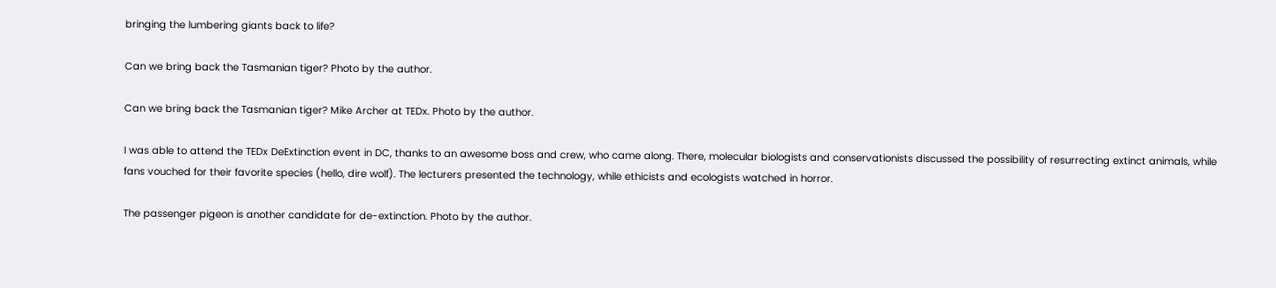bringing the lumbering giants back to life?

Can we bring back the Tasmanian tiger? Photo by the author.

Can we bring back the Tasmanian tiger? Mike Archer at TEDx. Photo by the author.

I was able to attend the TEDx DeExtinction event in DC, thanks to an awesome boss and crew, who came along. There, molecular biologists and conservationists discussed the possibility of resurrecting extinct animals, while fans vouched for their favorite species (hello, dire wolf). The lecturers presented the technology, while ethicists and ecologists watched in horror.

The passenger pigeon is another candidate for de-extinction. Photo by the author.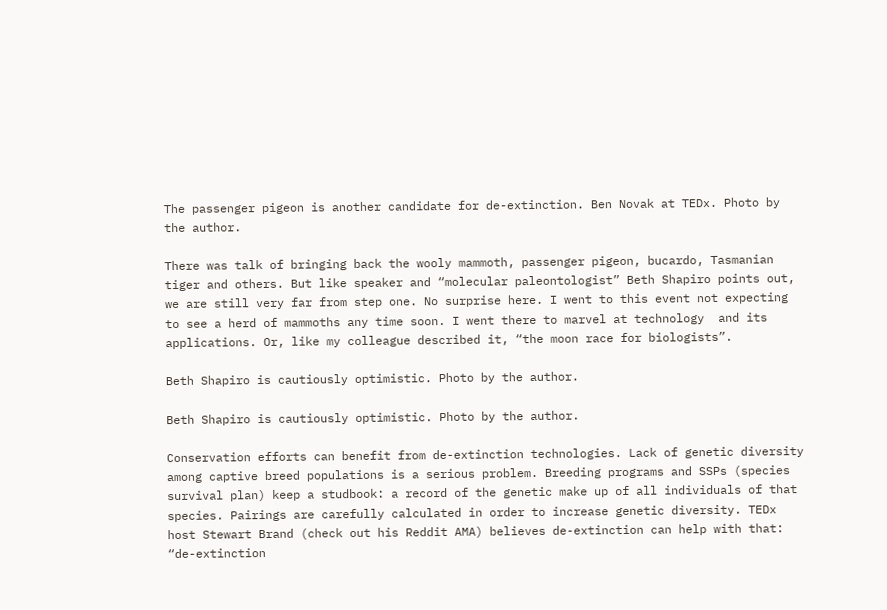The passenger pigeon is another candidate for de-extinction. Ben Novak at TEDx. Photo by the author.

There was talk of bringing back the wooly mammoth, passenger pigeon, bucardo, Tasmanian tiger and others. But like speaker and “molecular paleontologist” Beth Shapiro points out, we are still very far from step one. No surprise here. I went to this event not expecting to see a herd of mammoths any time soon. I went there to marvel at technology  and its applications. Or, like my colleague described it, “the moon race for biologists”.

Beth Shapiro is cautiously optimistic. Photo by the author.

Beth Shapiro is cautiously optimistic. Photo by the author.

Conservation efforts can benefit from de-extinction technologies. Lack of genetic diversity among captive breed populations is a serious problem. Breeding programs and SSPs (species survival plan) keep a studbook: a record of the genetic make up of all individuals of that species. Pairings are carefully calculated in order to increase genetic diversity. TEDx host Stewart Brand (check out his Reddit AMA) believes de-extinction can help with that: “de-extinction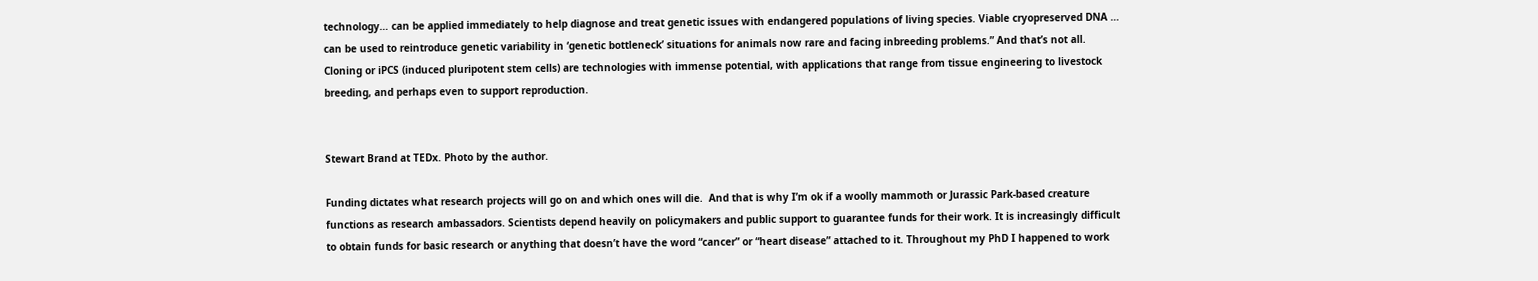technology… can be applied immediately to help diagnose and treat genetic issues with endangered populations of living species. Viable cryopreserved DNA … can be used to reintroduce genetic variability in ‘genetic bottleneck’ situations for animals now rare and facing inbreeding problems.” And that’s not all. Cloning or iPCS (induced pluripotent stem cells) are technologies with immense potential, with applications that range from tissue engineering to livestock breeding, and perhaps even to support reproduction.


Stewart Brand at TEDx. Photo by the author.

Funding dictates what research projects will go on and which ones will die.  And that is why I’m ok if a woolly mammoth or Jurassic Park-based creature functions as research ambassadors. Scientists depend heavily on policymakers and public support to guarantee funds for their work. It is increasingly difficult to obtain funds for basic research or anything that doesn’t have the word “cancer” or “heart disease” attached to it. Throughout my PhD I happened to work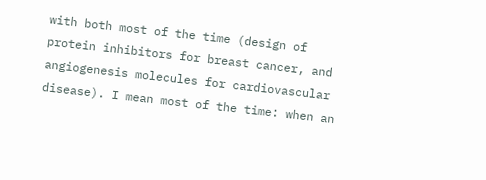with both most of the time (design of protein inhibitors for breast cancer, and angiogenesis molecules for cardiovascular disease). I mean most of the time: when an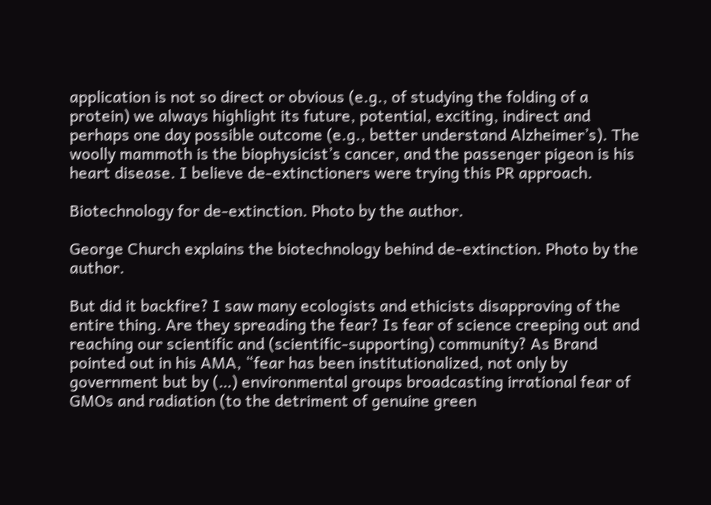application is not so direct or obvious (e.g., of studying the folding of a protein) we always highlight its future, potential, exciting, indirect and perhaps one day possible outcome (e.g., better understand Alzheimer’s). The woolly mammoth is the biophysicist’s cancer, and the passenger pigeon is his heart disease. I believe de-extinctioners were trying this PR approach.

Biotechnology for de-extinction. Photo by the author.

George Church explains the biotechnology behind de-extinction. Photo by the author.

But did it backfire? I saw many ecologists and ethicists disapproving of the entire thing. Are they spreading the fear? Is fear of science creeping out and reaching our scientific and (scientific-supporting) community? As Brand pointed out in his AMA, “fear has been institutionalized, not only by government but by (…) environmental groups broadcasting irrational fear of GMOs and radiation (to the detriment of genuine green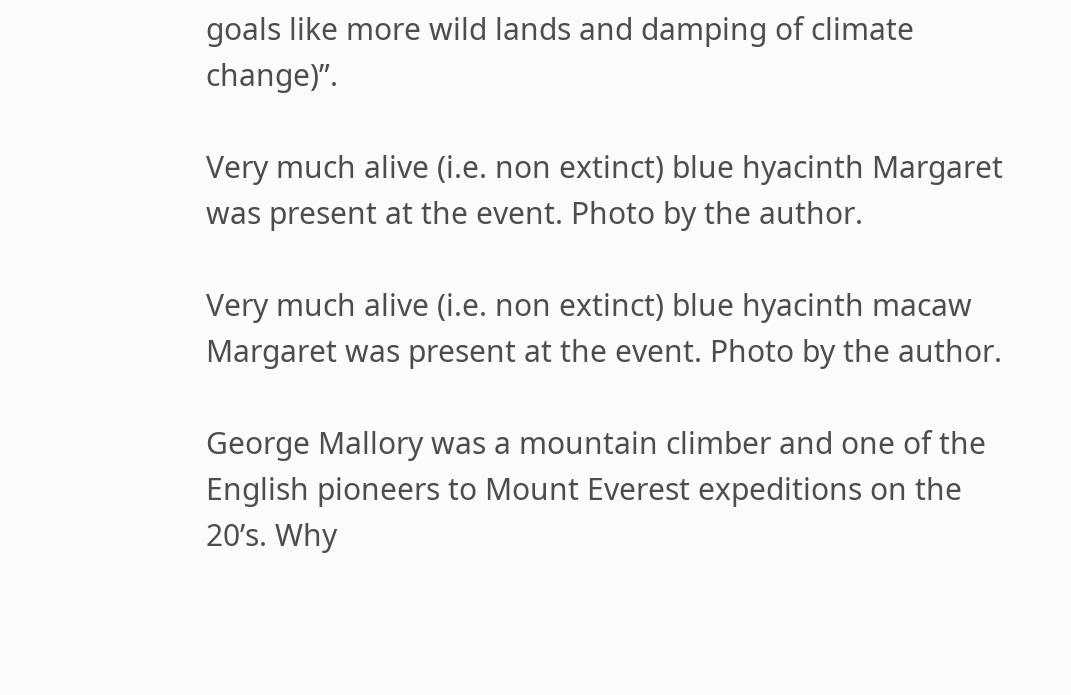goals like more wild lands and damping of climate change)”.

Very much alive (i.e. non extinct) blue hyacinth Margaret was present at the event. Photo by the author.

Very much alive (i.e. non extinct) blue hyacinth macaw Margaret was present at the event. Photo by the author.

George Mallory was a mountain climber and one of the English pioneers to Mount Everest expeditions on the 20’s. Why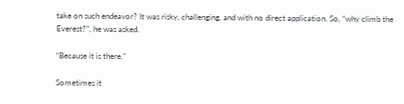take on such endeavor? It was risky, challenging, and with no direct application. So, “why climb the Everest?”, he was asked.

“Because it is there.”

Sometimes it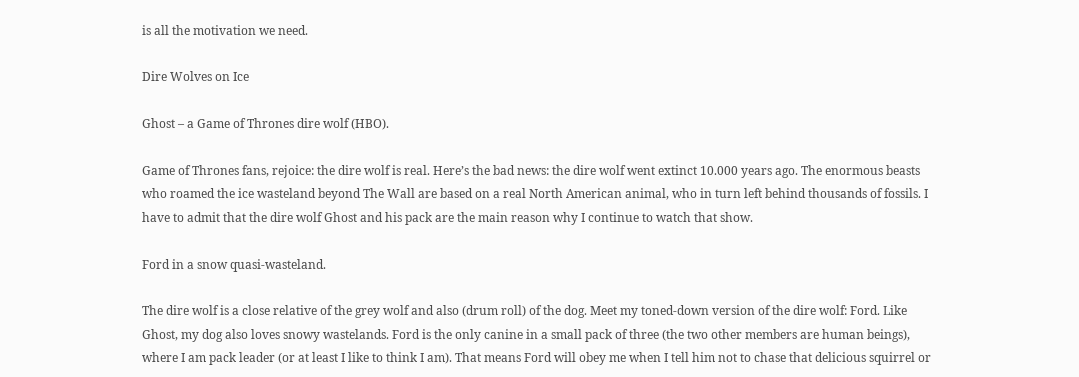is all the motivation we need.

Dire Wolves on Ice

Ghost – a Game of Thrones dire wolf (HBO).

Game of Thrones fans, rejoice: the dire wolf is real. Here’s the bad news: the dire wolf went extinct 10.000 years ago. The enormous beasts who roamed the ice wasteland beyond The Wall are based on a real North American animal, who in turn left behind thousands of fossils. I have to admit that the dire wolf Ghost and his pack are the main reason why I continue to watch that show.

Ford in a snow quasi-wasteland.

The dire wolf is a close relative of the grey wolf and also (drum roll) of the dog. Meet my toned-down version of the dire wolf: Ford. Like Ghost, my dog also loves snowy wastelands. Ford is the only canine in a small pack of three (the two other members are human beings), where I am pack leader (or at least I like to think I am). That means Ford will obey me when I tell him not to chase that delicious squirrel or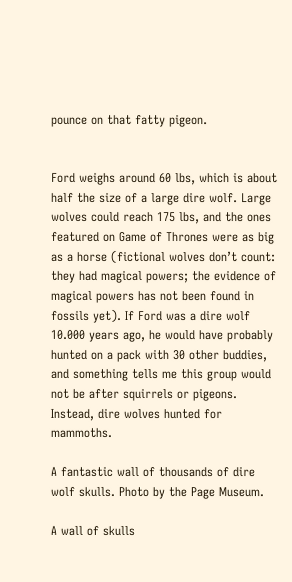pounce on that fatty pigeon.


Ford weighs around 60 lbs, which is about half the size of a large dire wolf. Large wolves could reach 175 lbs, and the ones featured on Game of Thrones were as big as a horse (fictional wolves don’t count: they had magical powers; the evidence of magical powers has not been found in fossils yet). If Ford was a dire wolf 10.000 years ago, he would have probably hunted on a pack with 30 other buddies, and something tells me this group would not be after squirrels or pigeons. Instead, dire wolves hunted for mammoths.

A fantastic wall of thousands of dire wolf skulls. Photo by the Page Museum.

A wall of skulls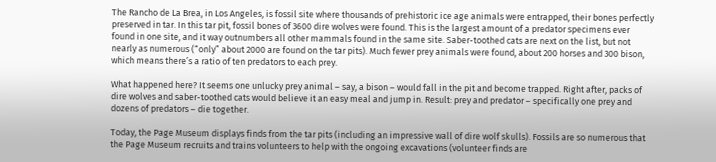The Rancho de La Brea, in Los Angeles, is fossil site where thousands of prehistoric ice age animals were entrapped, their bones perfectly preserved in tar. In this tar pit, fossil bones of 3600 dire wolves were found. This is the largest amount of a predator specimens ever found in one site, and it way outnumbers all other mammals found in the same site. Saber-toothed cats are next on the list, but not nearly as numerous (“only” about 2000 are found on the tar pits). Much fewer prey animals were found, about 200 horses and 300 bison, which means there’s a ratio of ten predators to each prey.

What happened here? It seems one unlucky prey animal – say, a bison – would fall in the pit and become trapped. Right after, packs of dire wolves and saber-toothed cats would believe it an easy meal and jump in. Result: prey and predator – specifically one prey and dozens of predators – die together.

Today, the Page Museum displays finds from the tar pits (including an impressive wall of dire wolf skulls). Fossils are so numerous that the Page Museum recruits and trains volunteers to help with the ongoing excavations (volunteer finds are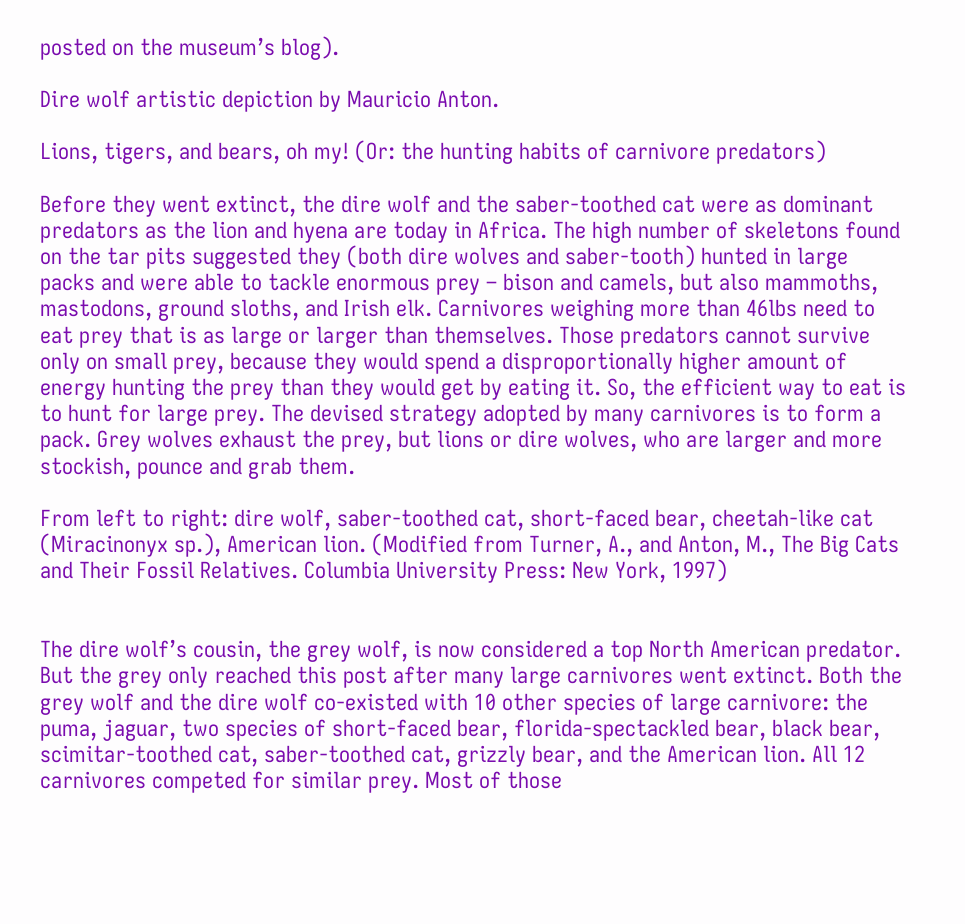posted on the museum’s blog).

Dire wolf artistic depiction by Mauricio Anton.

Lions, tigers, and bears, oh my! (Or: the hunting habits of carnivore predators)

Before they went extinct, the dire wolf and the saber-toothed cat were as dominant predators as the lion and hyena are today in Africa. The high number of skeletons found on the tar pits suggested they (both dire wolves and saber-tooth) hunted in large packs and were able to tackle enormous prey – bison and camels, but also mammoths, mastodons, ground sloths, and Irish elk. Carnivores weighing more than 46lbs need to eat prey that is as large or larger than themselves. Those predators cannot survive only on small prey, because they would spend a disproportionally higher amount of energy hunting the prey than they would get by eating it. So, the efficient way to eat is to hunt for large prey. The devised strategy adopted by many carnivores is to form a pack. Grey wolves exhaust the prey, but lions or dire wolves, who are larger and more stockish, pounce and grab them.

From left to right: dire wolf, saber-toothed cat, short-faced bear, cheetah-like cat (Miracinonyx sp.), American lion. (Modified from Turner, A., and Anton, M., The Big Cats and Their Fossil Relatives. Columbia University Press: New York, 1997)


The dire wolf’s cousin, the grey wolf, is now considered a top North American predator. But the grey only reached this post after many large carnivores went extinct. Both the grey wolf and the dire wolf co-existed with 10 other species of large carnivore: the puma, jaguar, two species of short-faced bear, florida-spectackled bear, black bear, scimitar-toothed cat, saber-toothed cat, grizzly bear, and the American lion. All 12 carnivores competed for similar prey. Most of those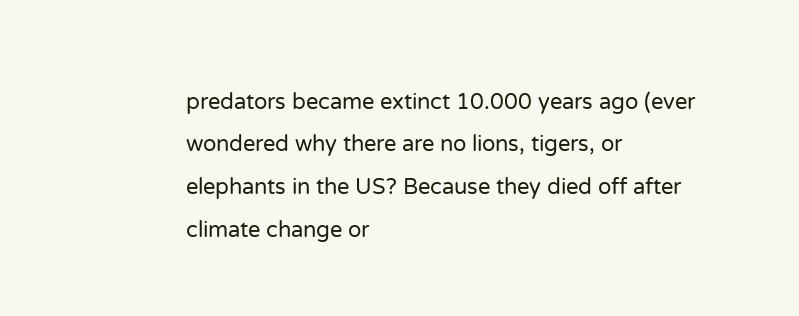predators became extinct 10.000 years ago (ever wondered why there are no lions, tigers, or elephants in the US? Because they died off after climate change or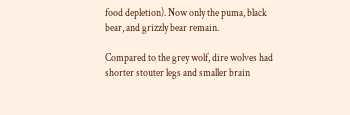food depletion). Now only the puma, black bear, and grizzly bear remain.

Compared to the grey wolf, dire wolves had shorter stouter legs and smaller brain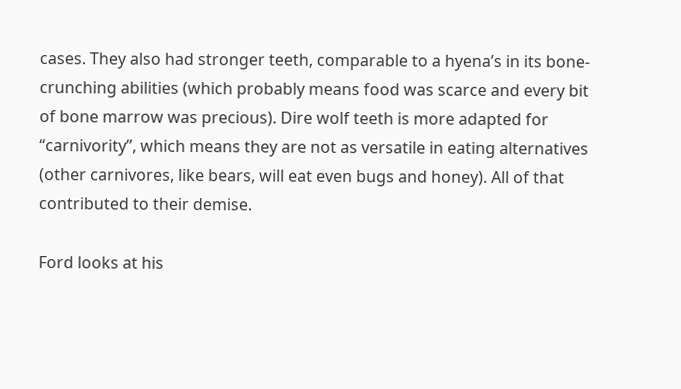cases. They also had stronger teeth, comparable to a hyena’s in its bone-crunching abilities (which probably means food was scarce and every bit of bone marrow was precious). Dire wolf teeth is more adapted for “carnivority”, which means they are not as versatile in eating alternatives (other carnivores, like bears, will eat even bugs and honey). All of that contributed to their demise.

Ford looks at his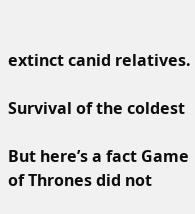extinct canid relatives.

Survival of the coldest

But here’s a fact Game of Thrones did not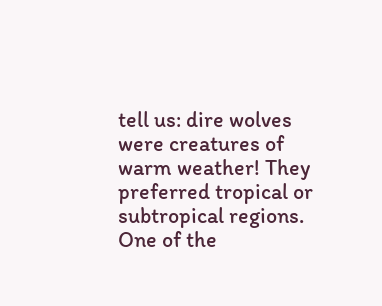tell us: dire wolves were creatures of warm weather! They preferred tropical or subtropical regions. One of the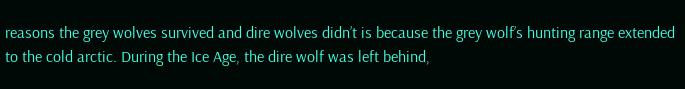reasons the grey wolves survived and dire wolves didn’t is because the grey wolf’s hunting range extended to the cold arctic. During the Ice Age, the dire wolf was left behind,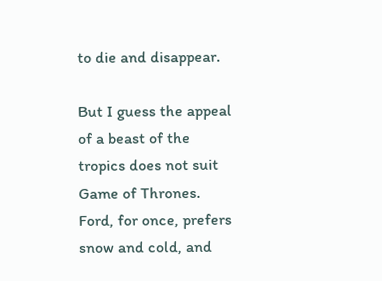to die and disappear.

But I guess the appeal of a beast of the tropics does not suit Game of Thrones. Ford, for once, prefers snow and cold, and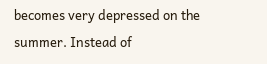becomes very depressed on the summer. Instead of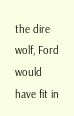the dire wolf, Ford would have fit in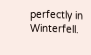perfectly in Winterfell.